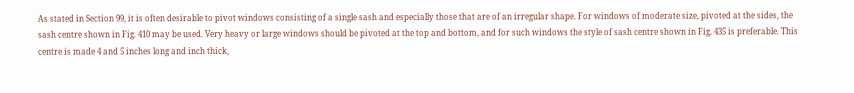As stated in Section 99, it is often desirable to pivot windows consisting of a single sash and especially those that are of an irregular shape. For windows of moderate size, pivoted at the sides, the sash centre shown in Fig. 410 may be used. Very heavy or large windows should be pivoted at the top and bottom, and for such windows the style of sash centre shown in Fig. 435 is preferable. This centre is made 4 and 5 inches long and inch thick,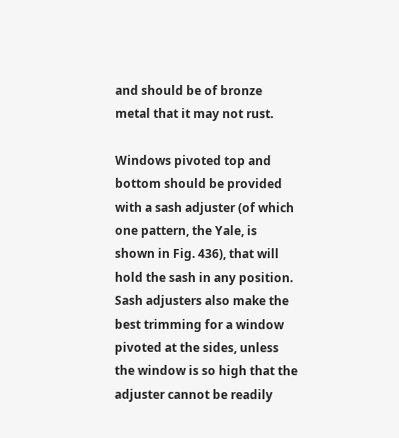and should be of bronze metal that it may not rust.

Windows pivoted top and bottom should be provided with a sash adjuster (of which one pattern, the Yale, is shown in Fig. 436), that will hold the sash in any position. Sash adjusters also make the best trimming for a window pivoted at the sides, unless the window is so high that the adjuster cannot be readily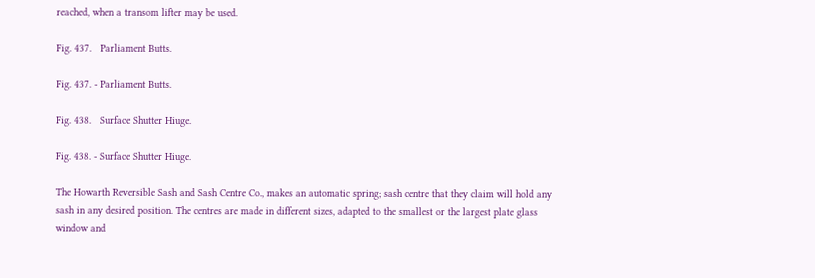reached, when a transom lifter may be used.

Fig. 437.   Parliament Butts.

Fig. 437. - Parliament Butts.

Fig. 438.   Surface Shutter Hiuge.

Fig. 438. - Surface Shutter Hiuge.

The Howarth Reversible Sash and Sash Centre Co., makes an automatic spring; sash centre that they claim will hold any sash in any desired position. The centres are made in different sizes, adapted to the smallest or the largest plate glass window and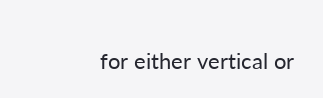for either vertical or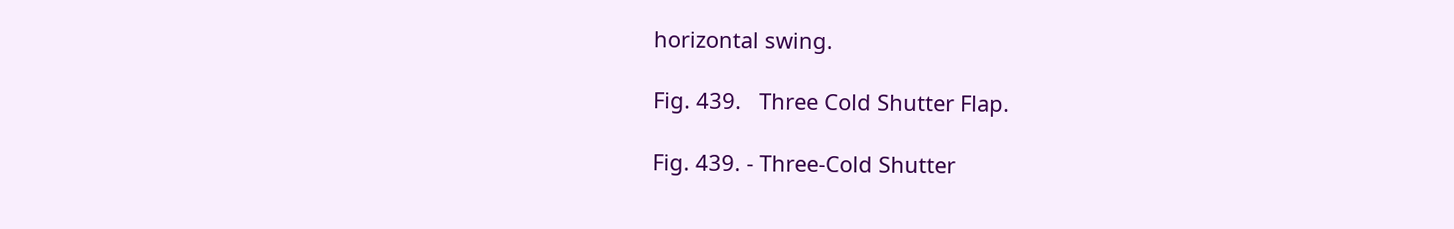horizontal swing.

Fig. 439.   Three Cold Shutter Flap.

Fig. 439. - Three-Cold Shutter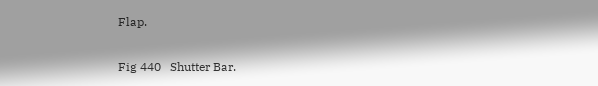Flap.

Fig 440   Shutter Bar.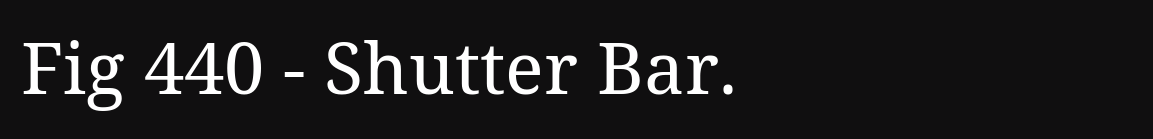Fig 440 - Shutter Bar.